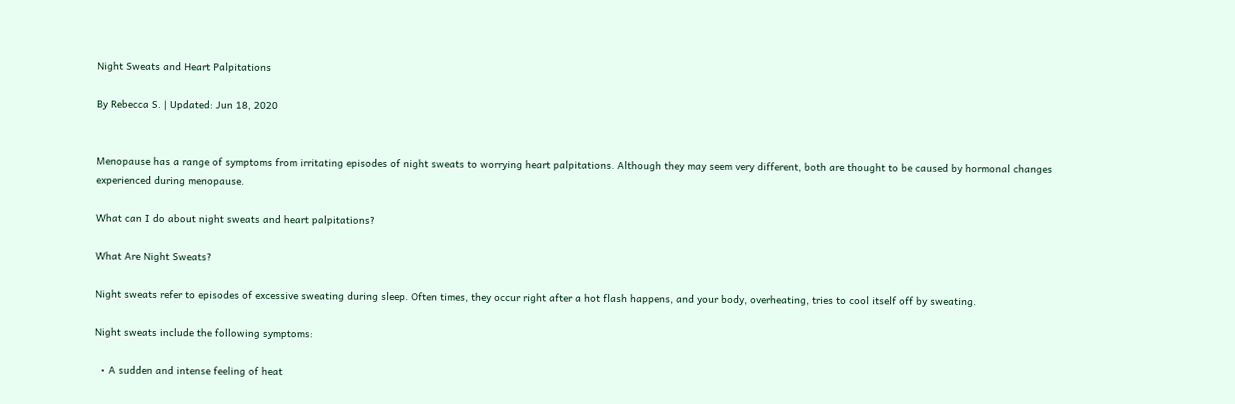Night Sweats and Heart Palpitations

By Rebecca S. | Updated: Jun 18, 2020


Menopause has a range of symptoms from irritating episodes of night sweats to worrying heart palpitations. Although they may seem very different, both are thought to be caused by hormonal changes experienced during menopause.

What can I do about night sweats and heart palpitations?

What Are Night Sweats?

Night sweats refer to episodes of excessive sweating during sleep. Often times, they occur right after a hot flash happens, and your body, overheating, tries to cool itself off by sweating.

Night sweats include the following symptoms:

  • A sudden and intense feeling of heat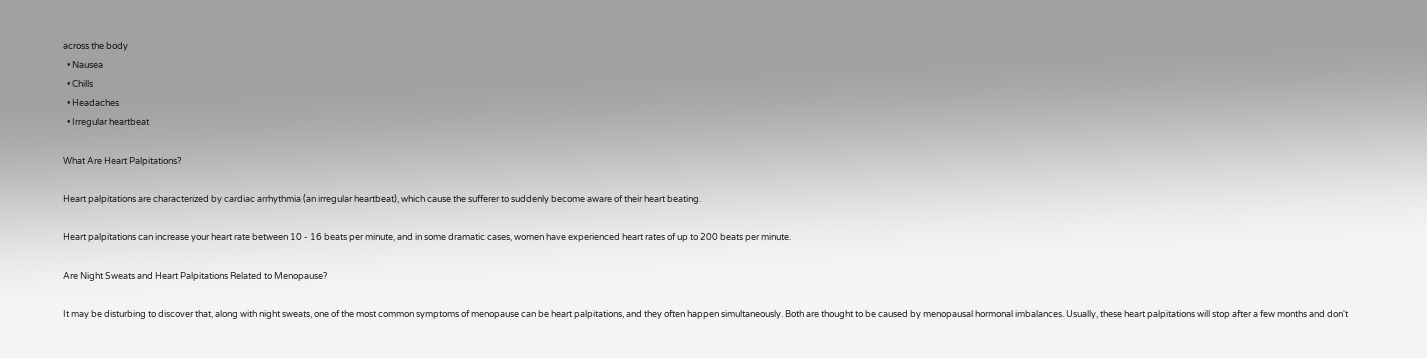across the body
  • Nausea
  • Chills
  • Headaches
  • Irregular heartbeat

What Are Heart Palpitations?

Heart palpitations are characterized by cardiac arrhythmia (an irregular heartbeat), which cause the sufferer to suddenly become aware of their heart beating.

Heart palpitations can increase your heart rate between 10 - 16 beats per minute, and in some dramatic cases, women have experienced heart rates of up to 200 beats per minute.

Are Night Sweats and Heart Palpitations Related to Menopause?

It may be disturbing to discover that, along with night sweats, one of the most common symptoms of menopause can be heart palpitations, and they often happen simultaneously. Both are thought to be caused by menopausal hormonal imbalances. Usually, these heart palpitations will stop after a few months and don't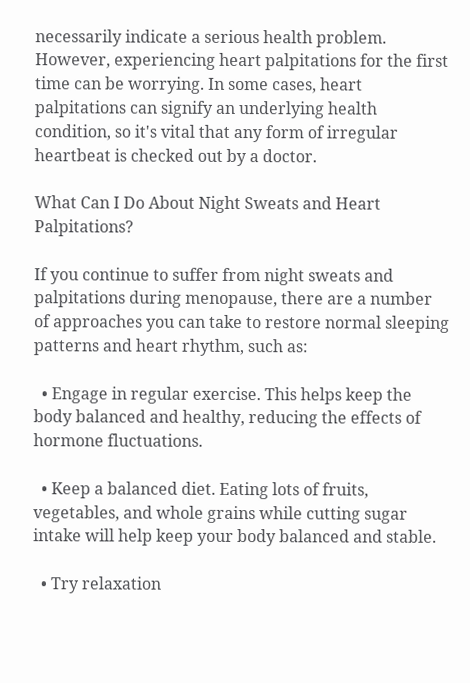necessarily indicate a serious health problem. However, experiencing heart palpitations for the first time can be worrying. In some cases, heart palpitations can signify an underlying health condition, so it's vital that any form of irregular heartbeat is checked out by a doctor.

What Can I Do About Night Sweats and Heart Palpitations?

If you continue to suffer from night sweats and palpitations during menopause, there are a number of approaches you can take to restore normal sleeping patterns and heart rhythm, such as:

  • Engage in regular exercise. This helps keep the body balanced and healthy, reducing the effects of hormone fluctuations.

  • Keep a balanced diet. Eating lots of fruits, vegetables, and whole grains while cutting sugar intake will help keep your body balanced and stable.

  • Try relaxation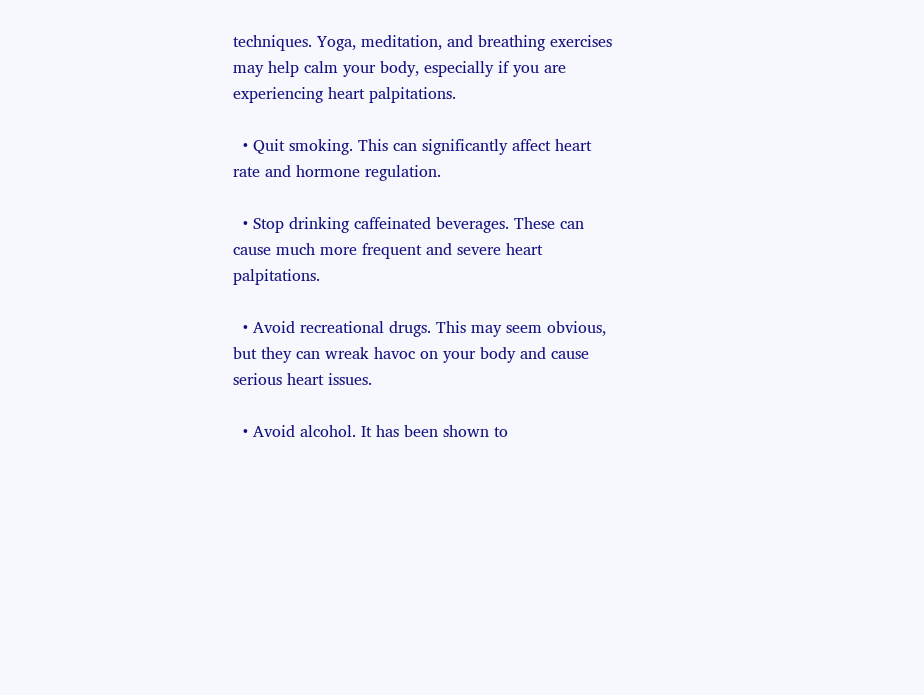techniques. Yoga, meditation, and breathing exercises may help calm your body, especially if you are experiencing heart palpitations.

  • Quit smoking. This can significantly affect heart rate and hormone regulation.

  • Stop drinking caffeinated beverages. These can cause much more frequent and severe heart palpitations.

  • Avoid recreational drugs. This may seem obvious, but they can wreak havoc on your body and cause serious heart issues.

  • Avoid alcohol. It has been shown to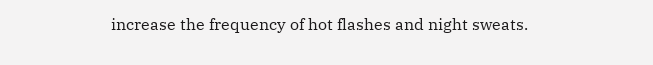increase the frequency of hot flashes and night sweats.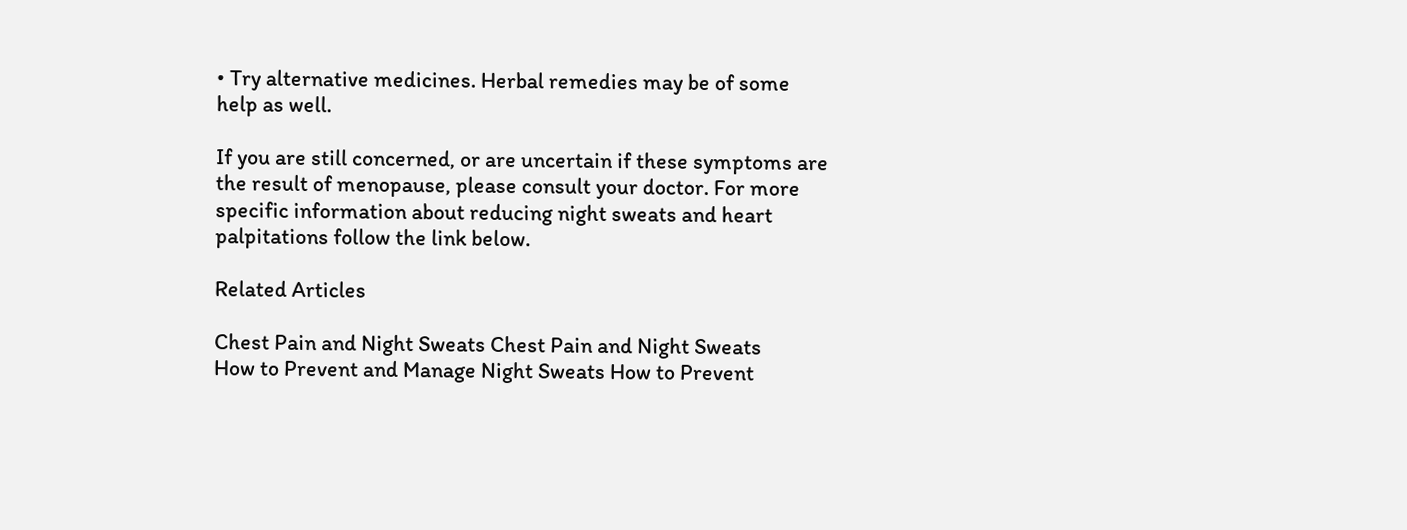• Try alternative medicines. Herbal remedies may be of some help as well.

If you are still concerned, or are uncertain if these symptoms are the result of menopause, please consult your doctor. For more specific information about reducing night sweats and heart palpitations follow the link below.

Related Articles

Chest Pain and Night Sweats Chest Pain and Night Sweats
How to Prevent and Manage Night Sweats How to Prevent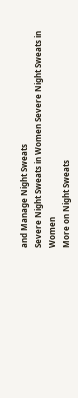and Manage Night Sweats
Severe Night Sweats in Women Severe Night Sweats in Women
More on Night Sweats